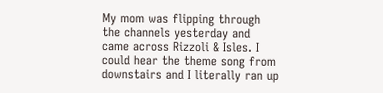My mom was flipping through the channels yesterday and came across Rizzoli & Isles. I could hear the theme song from downstairs and I literally ran up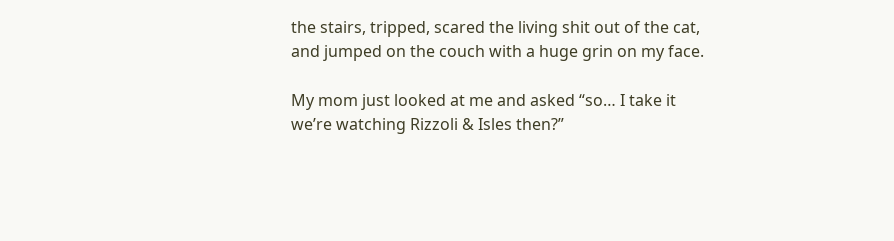the stairs, tripped, scared the living shit out of the cat, and jumped on the couch with a huge grin on my face.

My mom just looked at me and asked “so… I take it we’re watching Rizzoli & Isles then?”